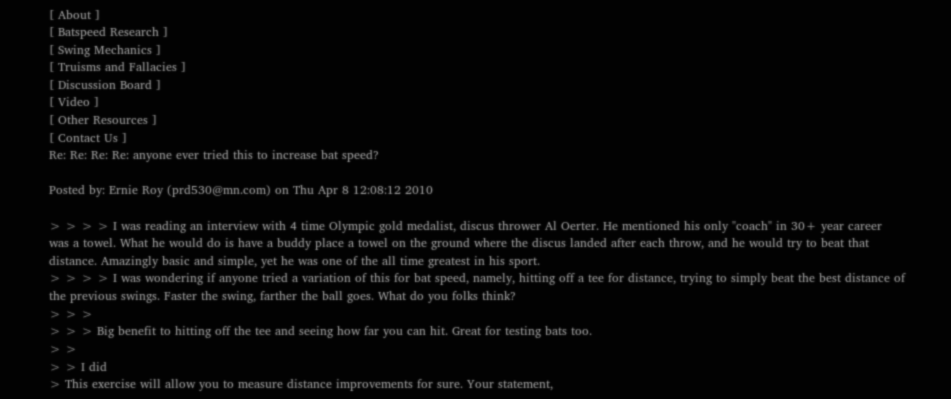[ About ]
[ Batspeed Research ]
[ Swing Mechanics ]
[ Truisms and Fallacies ]
[ Discussion Board ]
[ Video ]
[ Other Resources ]
[ Contact Us ]
Re: Re: Re: Re: anyone ever tried this to increase bat speed?

Posted by: Ernie Roy (prd530@mn.com) on Thu Apr 8 12:08:12 2010

> > > > I was reading an interview with 4 time Olympic gold medalist, discus thrower Al Oerter. He mentioned his only "coach" in 30+ year career was a towel. What he would do is have a buddy place a towel on the ground where the discus landed after each throw, and he would try to beat that distance. Amazingly basic and simple, yet he was one of the all time greatest in his sport.
> > > > I was wondering if anyone tried a variation of this for bat speed, namely, hitting off a tee for distance, trying to simply beat the best distance of the previous swings. Faster the swing, farther the ball goes. What do you folks think?
> > >
> > > Big benefit to hitting off the tee and seeing how far you can hit. Great for testing bats too.
> >
> > I did
> This exercise will allow you to measure distance improvements for sure. Your statement,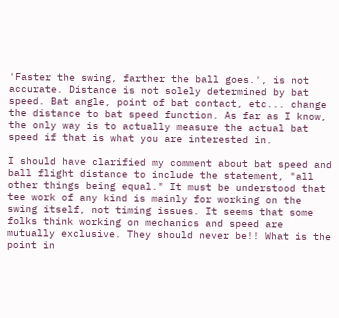'Faster the swing, farther the ball goes.', is not accurate. Distance is not solely determined by bat speed. Bat angle, point of bat contact, etc... change the distance to bat speed function. As far as I know, the only way is to actually measure the actual bat speed if that is what you are interested in.

I should have clarified my comment about bat speed and ball flight distance to include the statement, "all other things being equal." It must be understood that tee work of any kind is mainly for working on the swing itself, not timing issues. It seems that some folks think working on mechanics and speed are mutually exclusive. They should never be!! What is the point in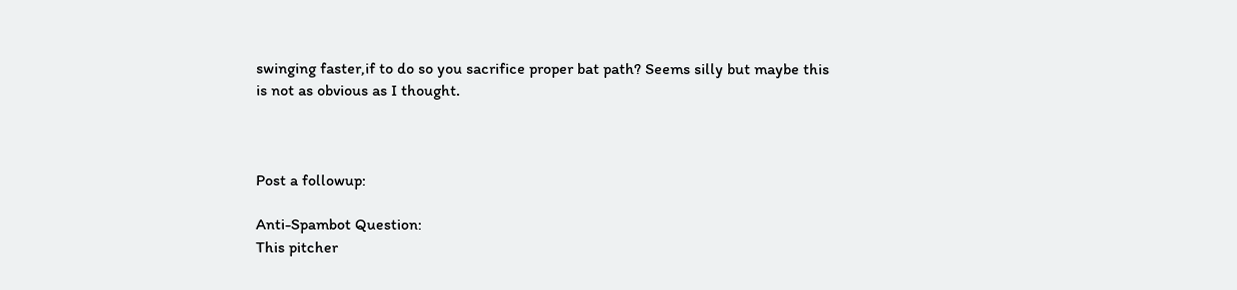swinging faster,if to do so you sacrifice proper bat path? Seems silly but maybe this is not as obvious as I thought.



Post a followup:

Anti-Spambot Question:
This pitcher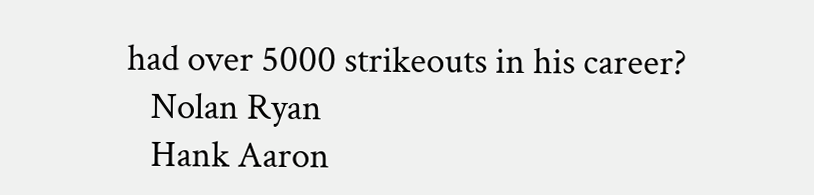had over 5000 strikeouts in his career?
   Nolan Ryan
   Hank Aaron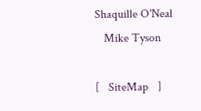Shaquille O'Neal
   Mike Tyson

[   SiteMap   ]